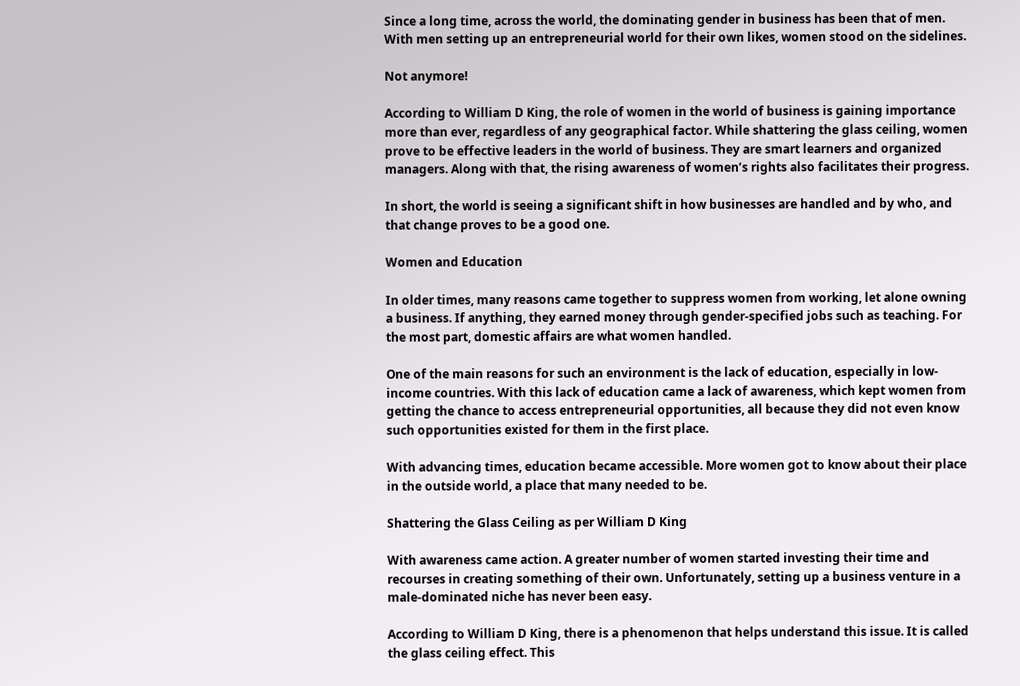Since a long time, across the world, the dominating gender in business has been that of men. With men setting up an entrepreneurial world for their own likes, women stood on the sidelines.

Not anymore!

According to William D King, the role of women in the world of business is gaining importance more than ever, regardless of any geographical factor. While shattering the glass ceiling, women prove to be effective leaders in the world of business. They are smart learners and organized managers. Along with that, the rising awareness of women’s rights also facilitates their progress.

In short, the world is seeing a significant shift in how businesses are handled and by who, and that change proves to be a good one.

Women and Education

In older times, many reasons came together to suppress women from working, let alone owning a business. If anything, they earned money through gender-specified jobs such as teaching. For the most part, domestic affairs are what women handled.

One of the main reasons for such an environment is the lack of education, especially in low-income countries. With this lack of education came a lack of awareness, which kept women from getting the chance to access entrepreneurial opportunities, all because they did not even know such opportunities existed for them in the first place.

With advancing times, education became accessible. More women got to know about their place in the outside world, a place that many needed to be.

Shattering the Glass Ceiling as per William D King

With awareness came action. A greater number of women started investing their time and recourses in creating something of their own. Unfortunately, setting up a business venture in a male-dominated niche has never been easy.

According to William D King, there is a phenomenon that helps understand this issue. It is called the glass ceiling effect. This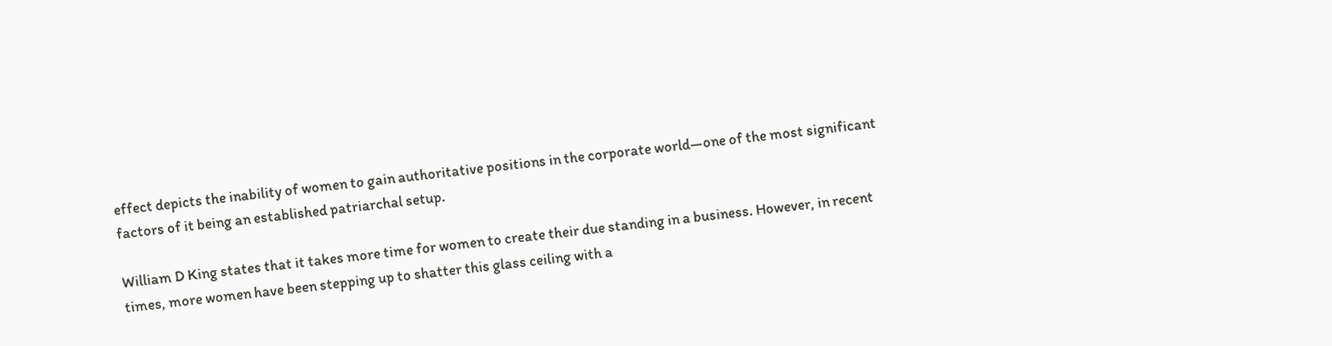effect depicts the inability of women to gain authoritative positions in the corporate world—one of the most significant factors of it being an established patriarchal setup.

William D King states that it takes more time for women to create their due standing in a business. However, in recent times, more women have been stepping up to shatter this glass ceiling with a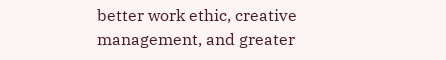better work ethic, creative management, and greater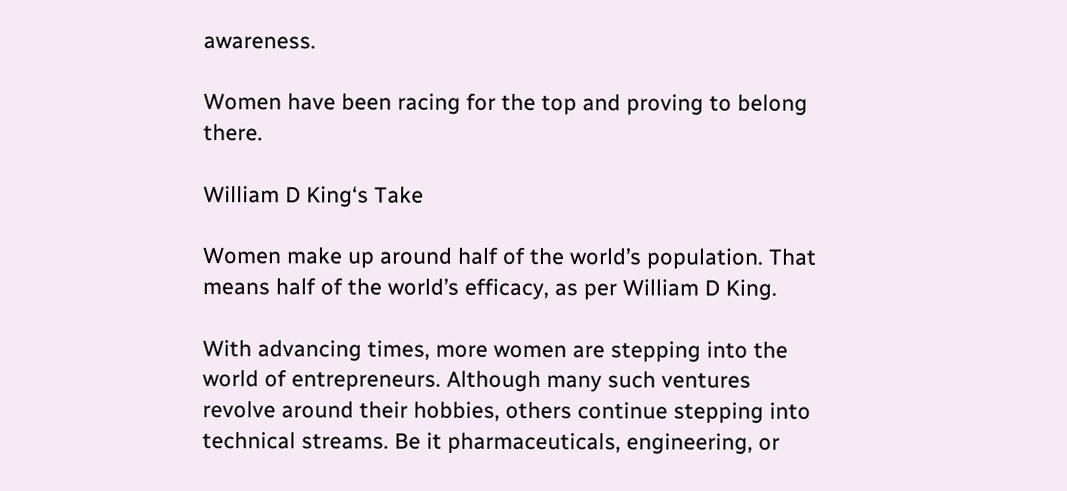awareness.

Women have been racing for the top and proving to belong there.

William D King‘s Take

Women make up around half of the world’s population. That means half of the world’s efficacy, as per William D King.

With advancing times, more women are stepping into the world of entrepreneurs. Although many such ventures revolve around their hobbies, others continue stepping into technical streams. Be it pharmaceuticals, engineering, or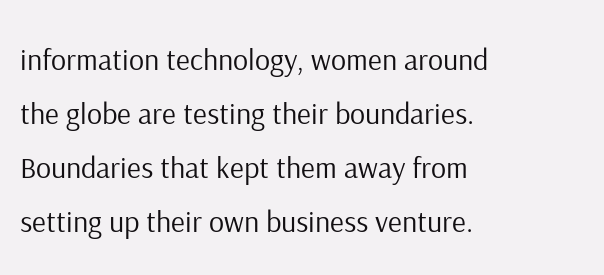information technology, women around the globe are testing their boundaries. Boundaries that kept them away from setting up their own business venture.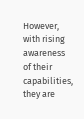However, with rising awareness of their capabilities, they are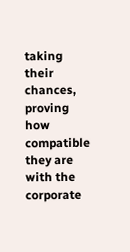taking their chances, proving how compatible they are with the corporate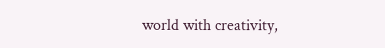world with creativity,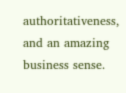authoritativeness, and an amazing business sense.